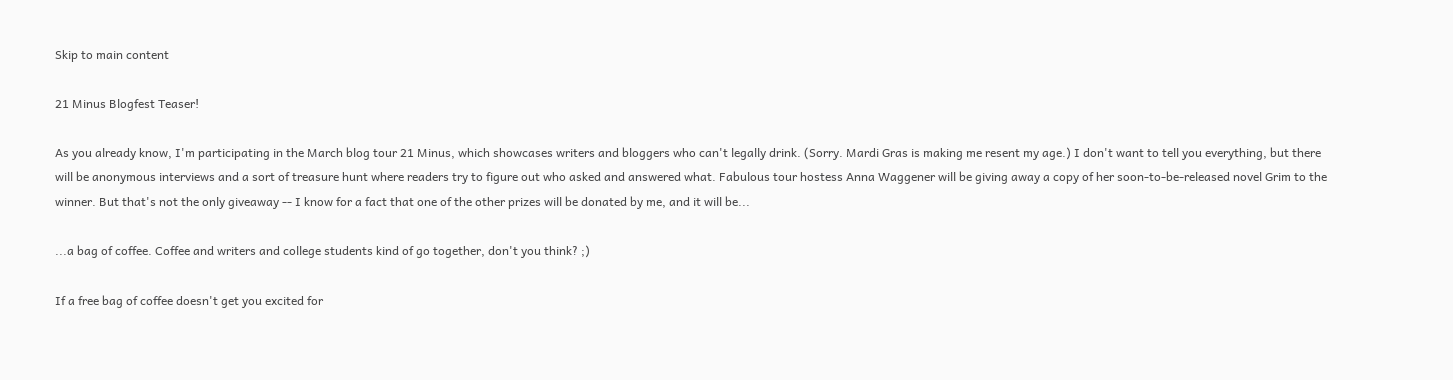Skip to main content

21 Minus Blogfest Teaser!

As you already know, I'm participating in the March blog tour 21 Minus, which showcases writers and bloggers who can't legally drink. (Sorry. Mardi Gras is making me resent my age.) I don't want to tell you everything, but there will be anonymous interviews and a sort of treasure hunt where readers try to figure out who asked and answered what. Fabulous tour hostess Anna Waggener will be giving away a copy of her soon-to-be-released novel Grim to the winner. But that's not the only giveaway -- I know for a fact that one of the other prizes will be donated by me, and it will be...

...a bag of coffee. Coffee and writers and college students kind of go together, don't you think? ;)

If a free bag of coffee doesn't get you excited for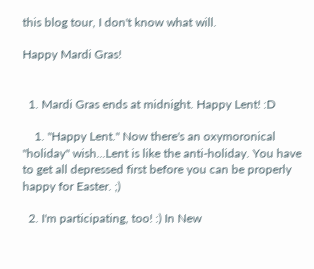this blog tour, I don't know what will.

Happy Mardi Gras!


  1. Mardi Gras ends at midnight. Happy Lent! :D

    1. "Happy Lent." Now there's an oxymoronical "holiday" wish...Lent is like the anti-holiday. You have to get all depressed first before you can be properly happy for Easter. ;)

  2. I'm participating, too! :) In New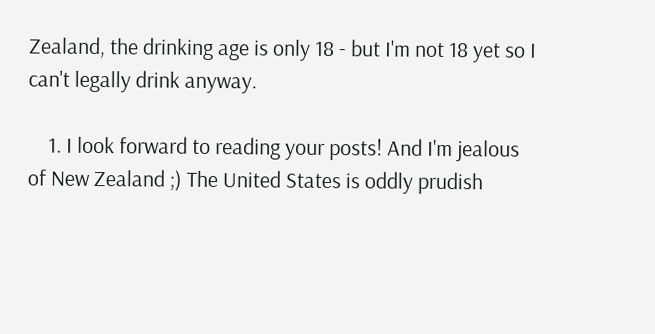Zealand, the drinking age is only 18 - but I'm not 18 yet so I can't legally drink anyway.

    1. I look forward to reading your posts! And I'm jealous of New Zealand ;) The United States is oddly prudish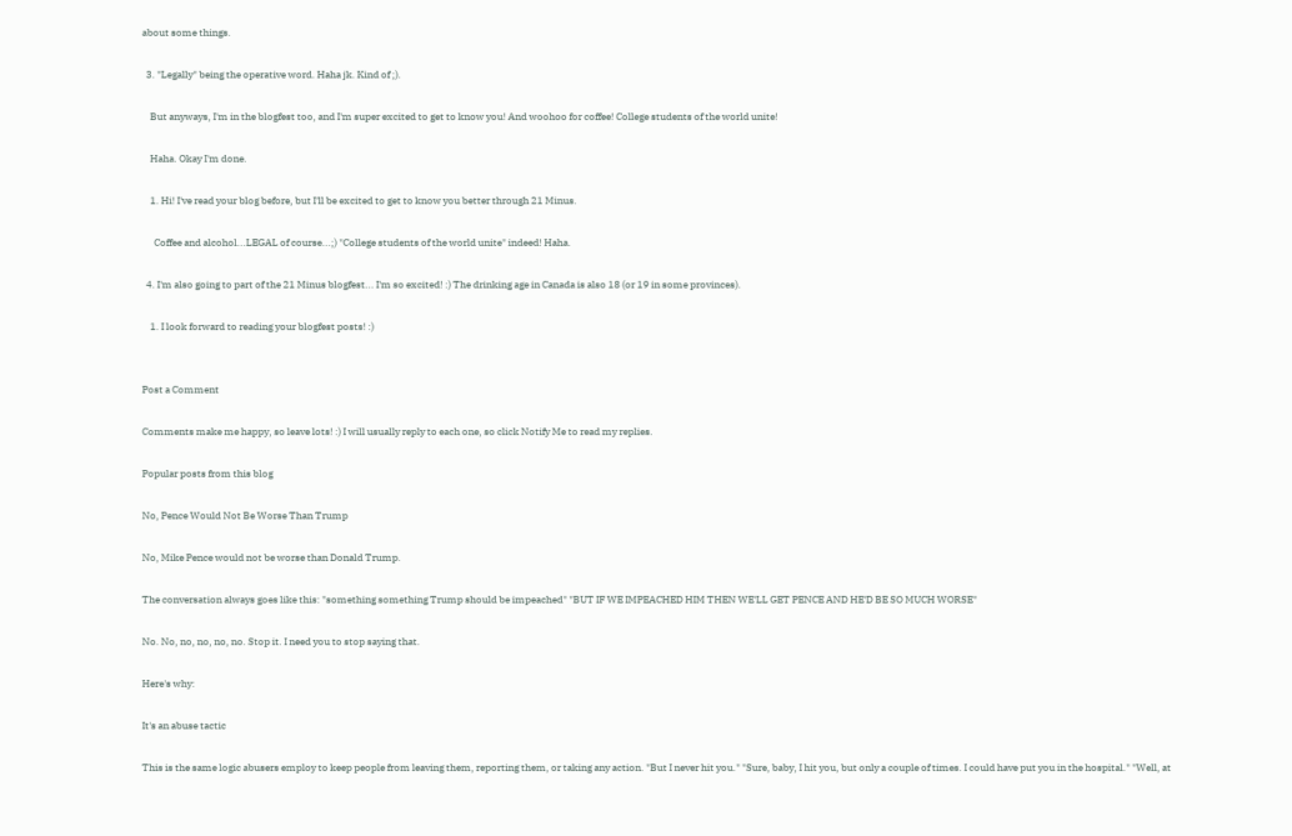about some things.

  3. "Legally" being the operative word. Haha jk. Kind of ;).

    But anyways, I'm in the blogfest too, and I'm super excited to get to know you! And woohoo for coffee! College students of the world unite!

    Haha. Okay I'm done.

    1. Hi! I've read your blog before, but I'll be excited to get to know you better through 21 Minus.

      Coffee and alcohol...LEGAL of course...;) "College students of the world unite" indeed! Haha.

  4. I'm also going to part of the 21 Minus blogfest... I'm so excited! :) The drinking age in Canada is also 18 (or 19 in some provinces).

    1. I look forward to reading your blogfest posts! :)


Post a Comment

Comments make me happy, so leave lots! :) I will usually reply to each one, so click Notify Me to read my replies.

Popular posts from this blog

No, Pence Would Not Be Worse Than Trump

No, Mike Pence would not be worse than Donald Trump.

The conversation always goes like this: "something something Trump should be impeached" "BUT IF WE IMPEACHED HIM THEN WE'LL GET PENCE AND HE'D BE SO MUCH WORSE"

No. No, no, no, no, no. Stop it. I need you to stop saying that.

Here's why:

It's an abuse tactic

This is the same logic abusers employ to keep people from leaving them, reporting them, or taking any action. "But I never hit you." "Sure, baby, I hit you, but only a couple of times. I could have put you in the hospital." "Well, at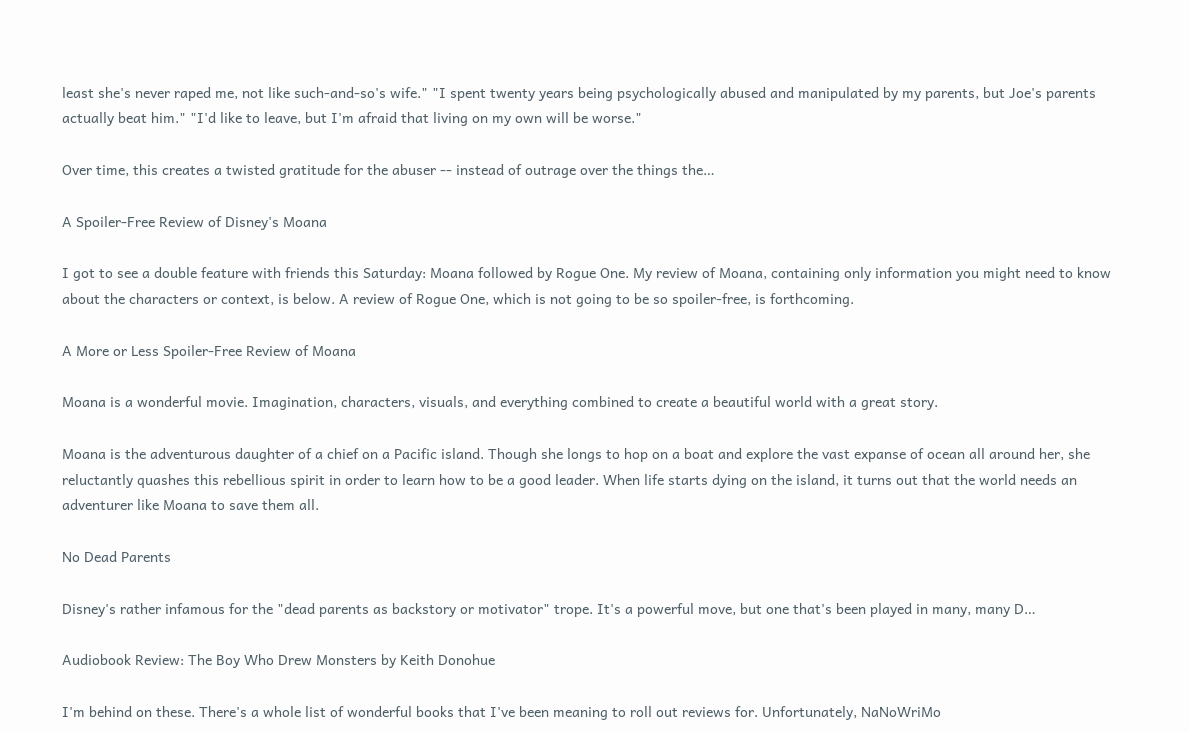least she's never raped me, not like such-and-so's wife." "I spent twenty years being psychologically abused and manipulated by my parents, but Joe's parents actually beat him." "I'd like to leave, but I'm afraid that living on my own will be worse."

Over time, this creates a twisted gratitude for the abuser -- instead of outrage over the things the…

A Spoiler-Free Review of Disney's Moana

I got to see a double feature with friends this Saturday: Moana followed by Rogue One. My review of Moana, containing only information you might need to know about the characters or context, is below. A review of Rogue One, which is not going to be so spoiler-free, is forthcoming.

A More or Less Spoiler-Free Review of Moana

Moana is a wonderful movie. Imagination, characters, visuals, and everything combined to create a beautiful world with a great story.

Moana is the adventurous daughter of a chief on a Pacific island. Though she longs to hop on a boat and explore the vast expanse of ocean all around her, she reluctantly quashes this rebellious spirit in order to learn how to be a good leader. When life starts dying on the island, it turns out that the world needs an adventurer like Moana to save them all.

No Dead Parents

Disney's rather infamous for the "dead parents as backstory or motivator" trope. It's a powerful move, but one that's been played in many, many D…

Audiobook Review: The Boy Who Drew Monsters by Keith Donohue

I'm behind on these. There's a whole list of wonderful books that I've been meaning to roll out reviews for. Unfortunately, NaNoWriMo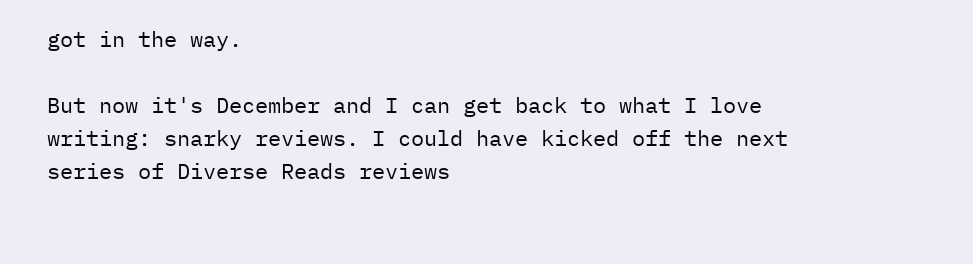got in the way.

But now it's December and I can get back to what I love writing: snarky reviews. I could have kicked off the next series of Diverse Reads reviews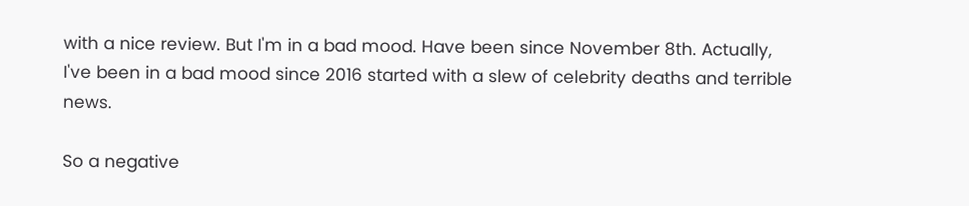with a nice review. But I'm in a bad mood. Have been since November 8th. Actually, I've been in a bad mood since 2016 started with a slew of celebrity deaths and terrible news.

So a negative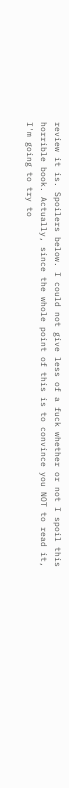review it is. Spoilers below. I could not give less of a fuck whether or not I spoil this horrible book. Actually, since the whole point of this is to convince you NOT to read it, I'm going to try to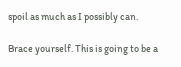spoil as much as I possibly can.

Brace yourself. This is going to be a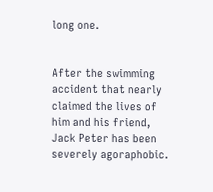long one.


After the swimming accident that nearly claimed the lives of him and his friend, Jack Peter has been severely agoraphobic.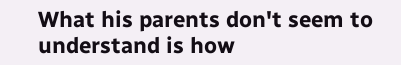What his parents don't seem to understand is how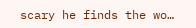scary he finds the wo…